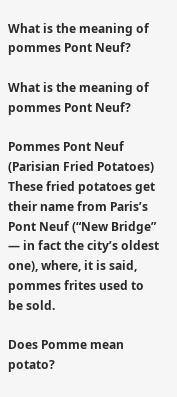What is the meaning of pommes Pont Neuf?

What is the meaning of pommes Pont Neuf?

Pommes Pont Neuf (Parisian Fried Potatoes) These fried potatoes get their name from Paris’s Pont Neuf (“New Bridge” — in fact the city’s oldest one), where, it is said, pommes frites used to be sold.

Does Pomme mean potato?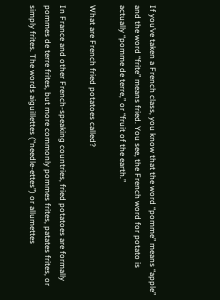If you’ve taken a French class, you know that the word “pomme” means “apple” and the word “frite” means fried. You see, the French word for potato is actually “pomme de terre,” or “fruit of the earth.”

What are French fried potatoes called?

In France and other French-speaking countries, fried potatoes are formally pommes de terre frites, but more commonly pommes frites, patates frites, or simply frites. The words aiguillettes (“needle-ettes”) or allumettes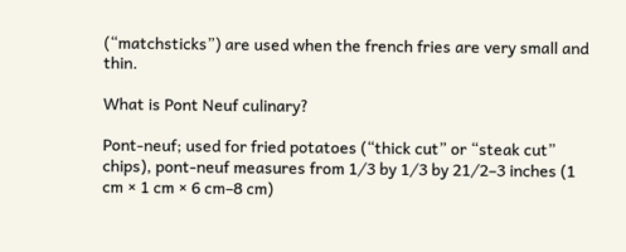(“matchsticks”) are used when the french fries are very small and thin.

What is Pont Neuf culinary?

Pont-neuf; used for fried potatoes (“thick cut” or “steak cut” chips), pont-neuf measures from 1⁄3 by 1⁄3 by 21⁄2–3 inches (1 cm × 1 cm × 6 cm–8 cm)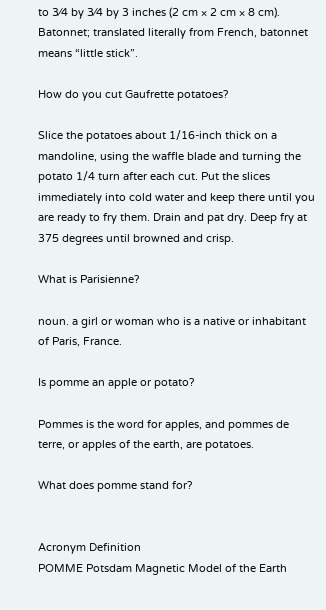to 3⁄4 by 3⁄4 by 3 inches (2 cm × 2 cm × 8 cm). Batonnet; translated literally from French, batonnet means “little stick”.

How do you cut Gaufrette potatoes?

Slice the potatoes about 1/16-inch thick on a mandoline, using the waffle blade and turning the potato 1/4 turn after each cut. Put the slices immediately into cold water and keep there until you are ready to fry them. Drain and pat dry. Deep fry at 375 degrees until browned and crisp.

What is Parisienne?

noun. a girl or woman who is a native or inhabitant of Paris, France.

Is pomme an apple or potato?

Pommes is the word for apples, and pommes de terre, or apples of the earth, are potatoes.

What does pomme stand for?


Acronym Definition
POMME Potsdam Magnetic Model of the Earth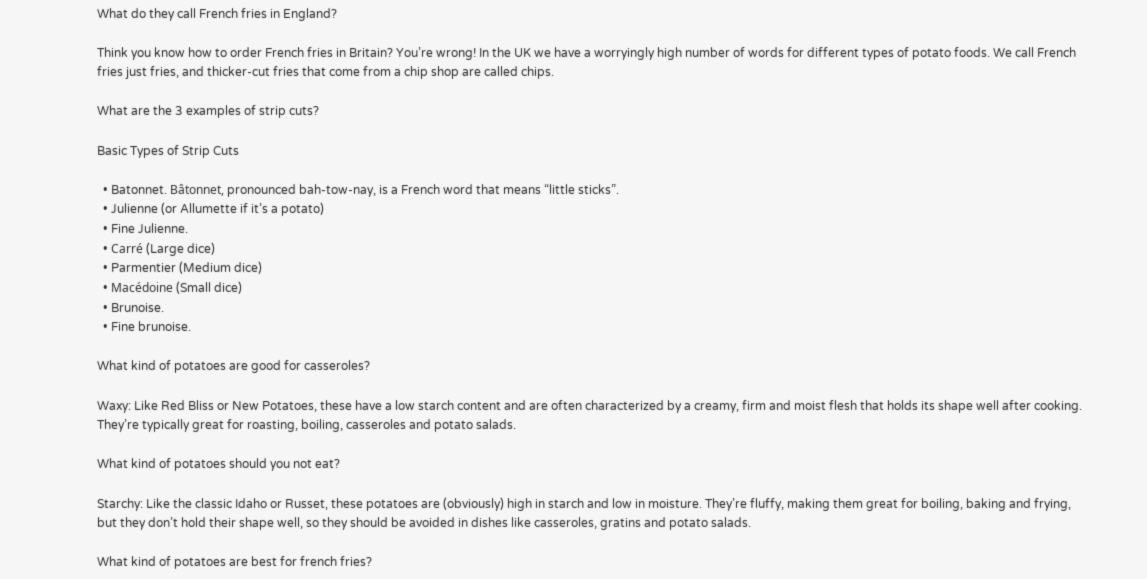What do they call French fries in England?

Think you know how to order French fries in Britain? You’re wrong! In the UK we have a worryingly high number of words for different types of potato foods. We call French fries just fries, and thicker-cut fries that come from a chip shop are called chips.

What are the 3 examples of strip cuts?

Basic Types of Strip Cuts

  • Batonnet. Bâtonnet, pronounced bah-tow-nay, is a French word that means “little sticks”.
  • Julienne (or Allumette if it’s a potato)
  • Fine Julienne.
  • Carré (Large dice)
  • Parmentier (Medium dice)
  • Macédoine (Small dice)
  • Brunoise.
  • Fine brunoise.

What kind of potatoes are good for casseroles?

Waxy: Like Red Bliss or New Potatoes, these have a low starch content and are often characterized by a creamy, firm and moist flesh that holds its shape well after cooking. They’re typically great for roasting, boiling, casseroles and potato salads.

What kind of potatoes should you not eat?

Starchy: Like the classic Idaho or Russet, these potatoes are (obviously) high in starch and low in moisture. They’re fluffy, making them great for boiling, baking and frying, but they don’t hold their shape well, so they should be avoided in dishes like casseroles, gratins and potato salads.

What kind of potatoes are best for french fries?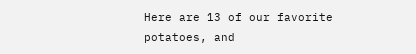Here are 13 of our favorite potatoes, and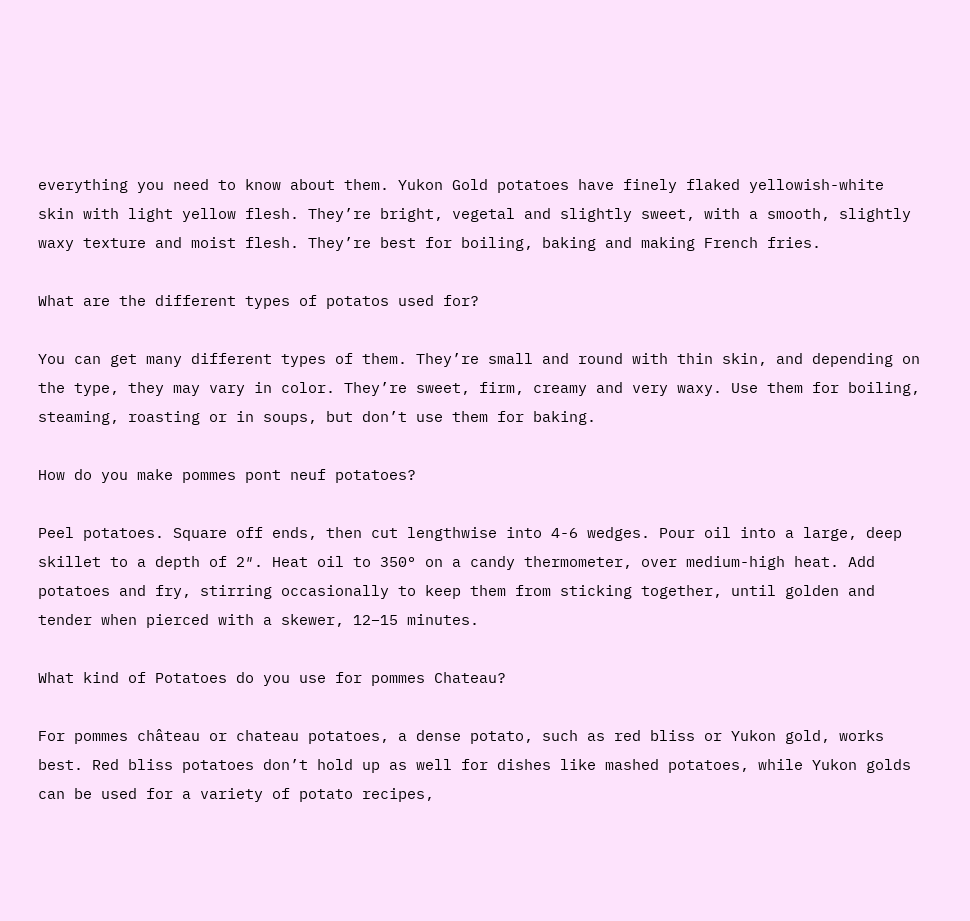everything you need to know about them. Yukon Gold potatoes have finely flaked yellowish-white skin with light yellow flesh. They’re bright, vegetal and slightly sweet, with a smooth, slightly waxy texture and moist flesh. They’re best for boiling, baking and making French fries.

What are the different types of potatos used for?

You can get many different types of them. They’re small and round with thin skin, and depending on the type, they may vary in color. They’re sweet, firm, creamy and very waxy. Use them for boiling, steaming, roasting or in soups, but don’t use them for baking.

How do you make pommes pont neuf potatoes?

Peel potatoes. Square off ends, then cut lengthwise into 4-6 wedges. Pour oil into a large, deep skillet to a depth of 2″. Heat oil to 350° on a candy thermometer, over medium-high heat. Add potatoes and fry, stirring occasionally to keep them from sticking together, until golden and tender when pierced with a skewer, 12–15 minutes.

What kind of Potatoes do you use for pommes Chateau?

For pommes château or chateau potatoes, a dense potato, such as red bliss or Yukon gold, works best. Red bliss potatoes don’t hold up as well for dishes like mashed potatoes, while Yukon golds can be used for a variety of potato recipes,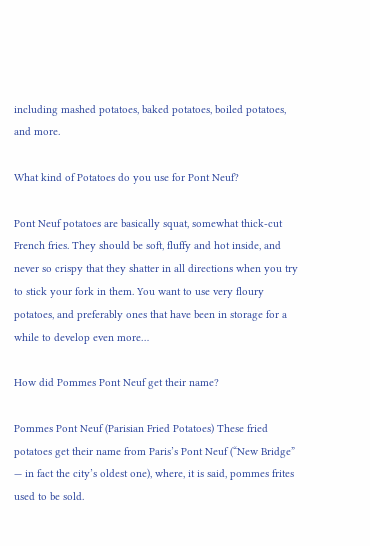including mashed potatoes, baked potatoes, boiled potatoes, and more.

What kind of Potatoes do you use for Pont Neuf?

Pont Neuf potatoes are basically squat, somewhat thick-cut French fries. They should be soft, fluffy and hot inside, and never so crispy that they shatter in all directions when you try to stick your fork in them. You want to use very floury potatoes, and preferably ones that have been in storage for a while to develop even more…

How did Pommes Pont Neuf get their name?

Pommes Pont Neuf (Parisian Fried Potatoes) These fried potatoes get their name from Paris’s Pont Neuf (“New Bridge” — in fact the city’s oldest one), where, it is said, pommes frites used to be sold.